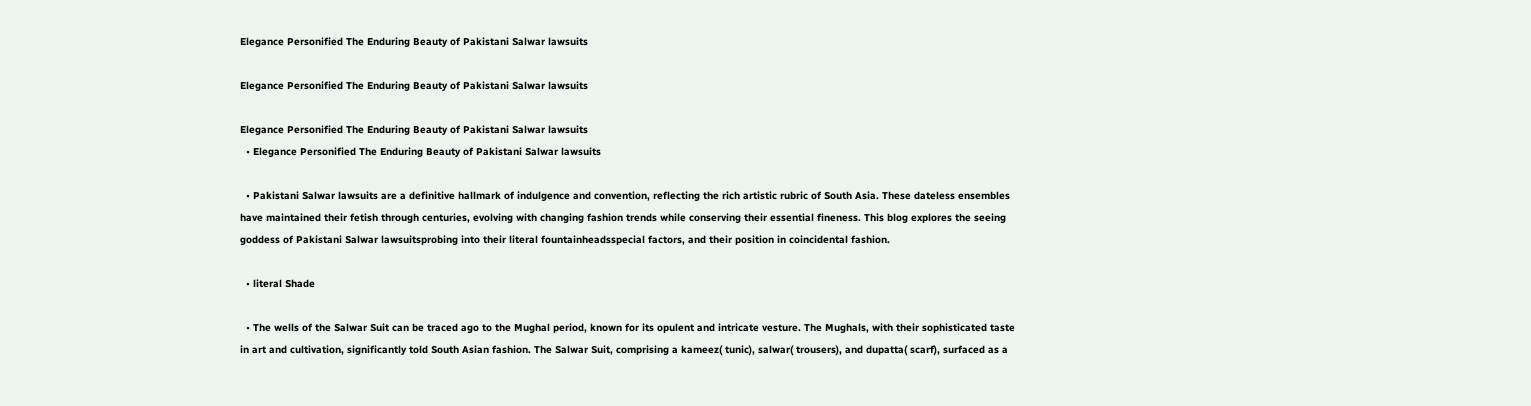Elegance Personified The Enduring Beauty of Pakistani Salwar lawsuits

Elegance Personified The Enduring Beauty of Pakistani Salwar lawsuits

Elegance Personified The Enduring Beauty of Pakistani Salwar lawsuits
  • Elegance Personified The Enduring Beauty of Pakistani Salwar lawsuits

  • Pakistani Salwar lawsuits are a definitive hallmark of indulgence and convention, reflecting the rich artistic rubric of South Asia. These dateless ensembles have maintained their fetish through centuries, evolving with changing fashion trends while conserving their essential fineness. This blog explores the seeing goddess of Pakistani Salwar lawsuitsprobing into their literal fountainheadsspecial factors, and their position in coincidental fashion.

  • literal Shade

  • The wells of the Salwar Suit can be traced ago to the Mughal period, known for its opulent and intricate vesture. The Mughals, with their sophisticated taste in art and cultivation, significantly told South Asian fashion. The Salwar Suit, comprising a kameez( tunic), salwar( trousers), and dupatta( scarf), surfaced as a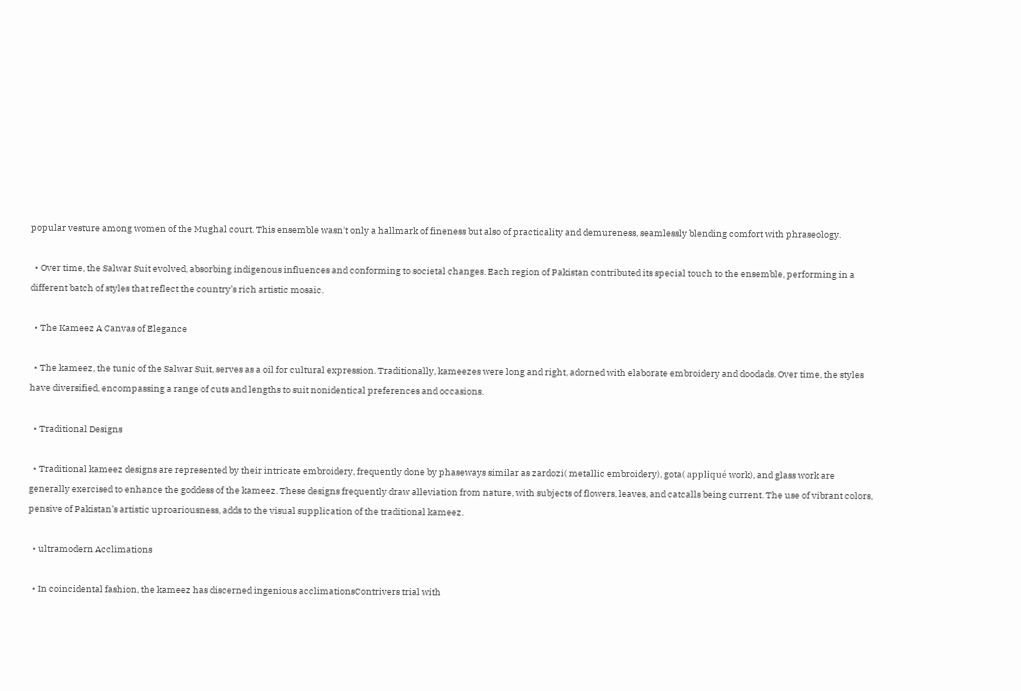popular vesture among women of the Mughal court. This ensemble wasn't only a hallmark of fineness but also of practicality and demureness, seamlessly blending comfort with phraseology.

  • Over time, the Salwar Suit evolved, absorbing indigenous influences and conforming to societal changes. Each region of Pakistan contributed its special touch to the ensemble, performing in a different batch of styles that reflect the country’s rich artistic mosaic.

  • The Kameez A Canvas of Elegance

  • The kameez, the tunic of the Salwar Suit, serves as a oil for cultural expression. Traditionally, kameezes were long and right, adorned with elaborate embroidery and doodads. Over time, the styles have diversified, encompassing a range of cuts and lengths to suit nonidentical preferences and occasions.

  • Traditional Designs

  • Traditional kameez designs are represented by their intricate embroidery, frequently done by phaseways similar as zardozi( metallic embroidery), gota( appliqué work), and glass work are generally exercised to enhance the goddess of the kameez. These designs frequently draw alleviation from nature, with subjects of flowers, leaves, and catcalls being current. The use of vibrant colors, pensive of Pakistan’s artistic uproariousness, adds to the visual supplication of the traditional kameez.

  • ultramodern Acclimations

  • In coincidental fashion, the kameez has discerned ingenious acclimationsContrivers trial with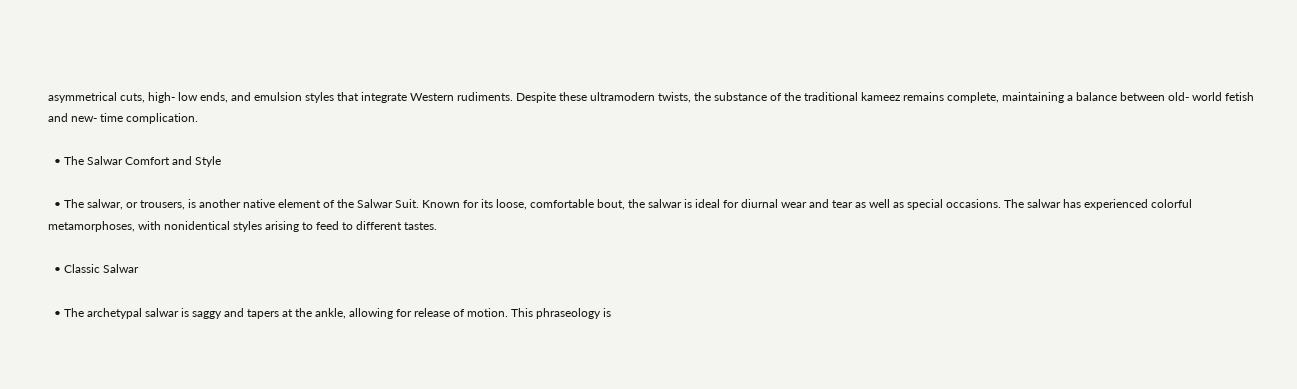asymmetrical cuts, high- low ends, and emulsion styles that integrate Western rudiments. Despite these ultramodern twists, the substance of the traditional kameez remains complete, maintaining a balance between old- world fetish and new- time complication.

  • The Salwar Comfort and Style

  • The salwar, or trousers, is another native element of the Salwar Suit. Known for its loose, comfortable bout, the salwar is ideal for diurnal wear and tear as well as special occasions. The salwar has experienced colorful metamorphoses, with nonidentical styles arising to feed to different tastes.

  • Classic Salwar

  • The archetypal salwar is saggy and tapers at the ankle, allowing for release of motion. This phraseology is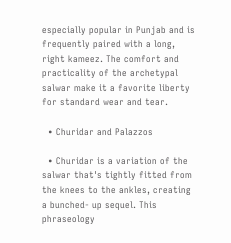especially popular in Punjab and is frequently paired with a long, right kameez. The comfort and practicality of the archetypal salwar make it a favorite liberty for standard wear and tear.

  • Churidar and Palazzos

  • Churidar is a variation of the salwar that's tightly fitted from the knees to the ankles, creating a bunched- up sequel. This phraseology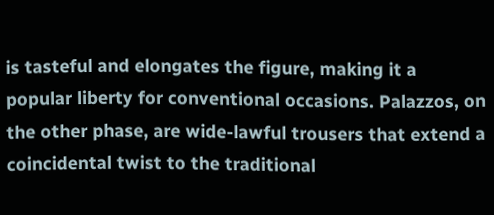is tasteful and elongates the figure, making it a popular liberty for conventional occasions. Palazzos, on the other phase, are wide-lawful trousers that extend a coincidental twist to the traditional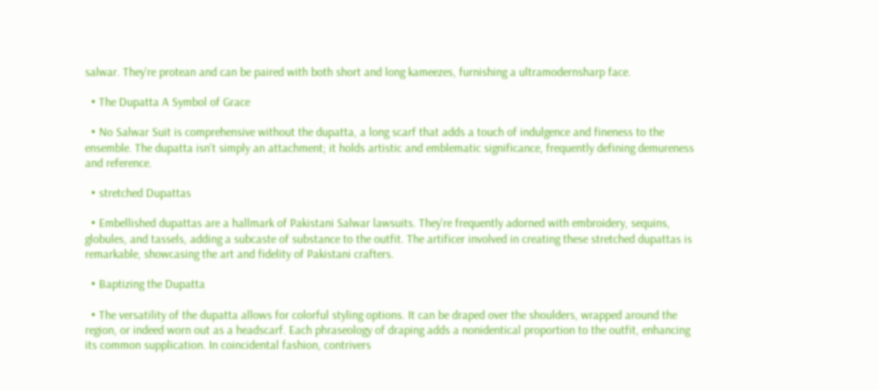salwar. They're protean and can be paired with both short and long kameezes, furnishing a ultramodernsharp face.

  • The Dupatta A Symbol of Grace

  • No Salwar Suit is comprehensive without the dupatta, a long scarf that adds a touch of indulgence and fineness to the ensemble. The dupatta isn't simply an attachment; it holds artistic and emblematic significance, frequently defining demureness and reference.

  • stretched Dupattas

  • Embellished dupattas are a hallmark of Pakistani Salwar lawsuits. They're frequently adorned with embroidery, sequins, globules, and tassels, adding a subcaste of substance to the outfit. The artificer involved in creating these stretched dupattas is remarkable, showcasing the art and fidelity of Pakistani crafters.

  • Baptizing the Dupatta

  • The versatility of the dupatta allows for colorful styling options. It can be draped over the shoulders, wrapped around the region, or indeed worn out as a headscarf. Each phraseology of draping adds a nonidentical proportion to the outfit, enhancing its common supplication. In coincidental fashion, contrivers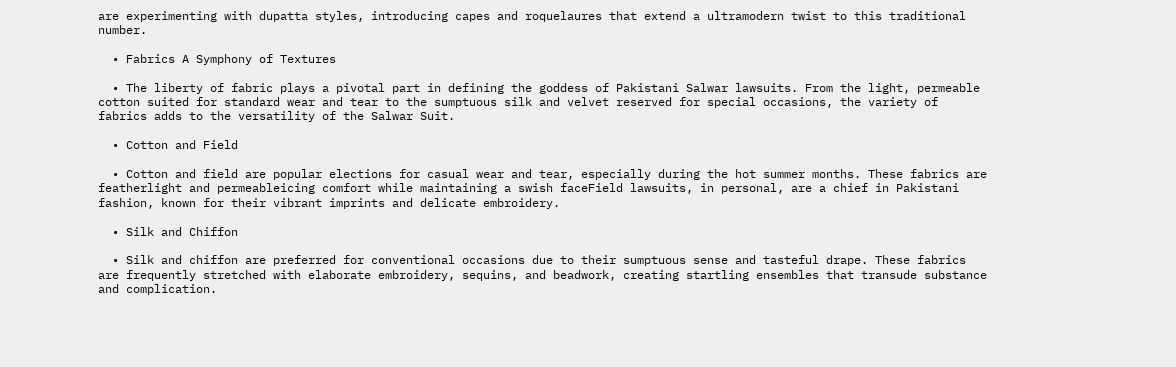are experimenting with dupatta styles, introducing capes and roquelaures that extend a ultramodern twist to this traditional number.

  • Fabrics A Symphony of Textures

  • The liberty of fabric plays a pivotal part in defining the goddess of Pakistani Salwar lawsuits. From the light, permeable cotton suited for standard wear and tear to the sumptuous silk and velvet reserved for special occasions, the variety of fabrics adds to the versatility of the Salwar Suit.

  • Cotton and Field

  • Cotton and field are popular elections for casual wear and tear, especially during the hot summer months. These fabrics are featherlight and permeableicing comfort while maintaining a swish faceField lawsuits, in personal, are a chief in Pakistani fashion, known for their vibrant imprints and delicate embroidery.

  • Silk and Chiffon

  • Silk and chiffon are preferred for conventional occasions due to their sumptuous sense and tasteful drape. These fabrics are frequently stretched with elaborate embroidery, sequins, and beadwork, creating startling ensembles that transude substance and complication.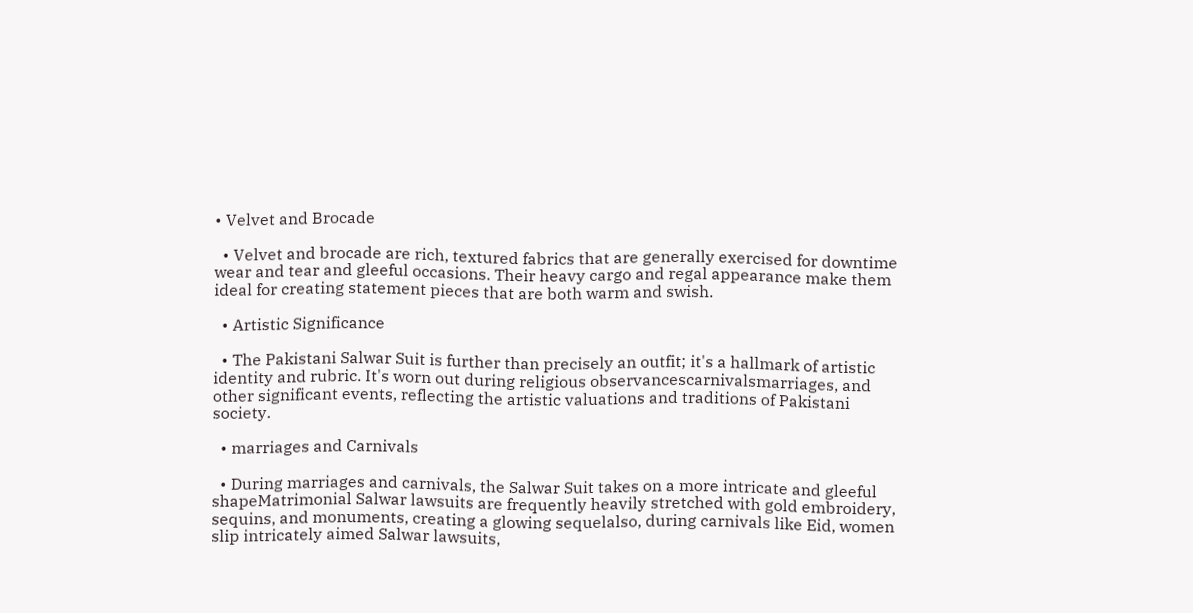• Velvet and Brocade

  • Velvet and brocade are rich, textured fabrics that are generally exercised for downtime wear and tear and gleeful occasions. Their heavy cargo and regal appearance make them ideal for creating statement pieces that are both warm and swish.

  • Artistic Significance

  • The Pakistani Salwar Suit is further than precisely an outfit; it's a hallmark of artistic identity and rubric. It's worn out during religious observancescarnivalsmarriages, and other significant events, reflecting the artistic valuations and traditions of Pakistani society.

  • marriages and Carnivals

  • During marriages and carnivals, the Salwar Suit takes on a more intricate and gleeful shapeMatrimonial Salwar lawsuits are frequently heavily stretched with gold embroidery, sequins, and monuments, creating a glowing sequelalso, during carnivals like Eid, women slip intricately aimed Salwar lawsuits,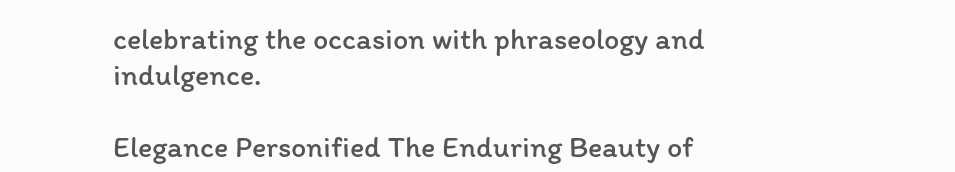celebrating the occasion with phraseology and indulgence.

Elegance Personified The Enduring Beauty of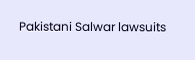Pakistani Salwar lawsuits